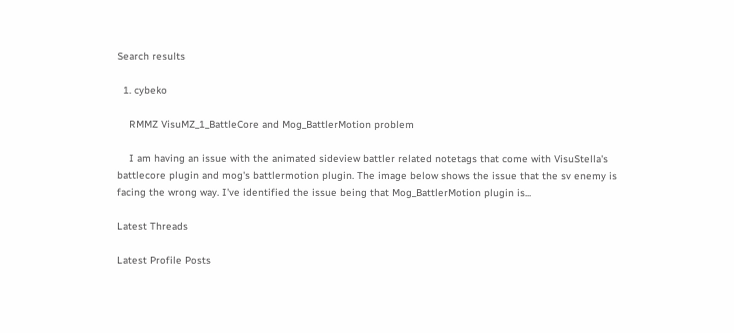Search results

  1. cybeko

    RMMZ VisuMZ_1_BattleCore and Mog_BattlerMotion problem

    I am having an issue with the animated sideview battler related notetags that come with VisuStella's battlecore plugin and mog's battlermotion plugin. The image below shows the issue that the sv enemy is facing the wrong way. I've identified the issue being that Mog_BattlerMotion plugin is...

Latest Threads

Latest Profile Posts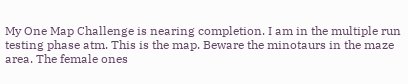My One Map Challenge is nearing completion. I am in the multiple run testing phase atm. This is the map. Beware the minotaurs in the maze area. The female ones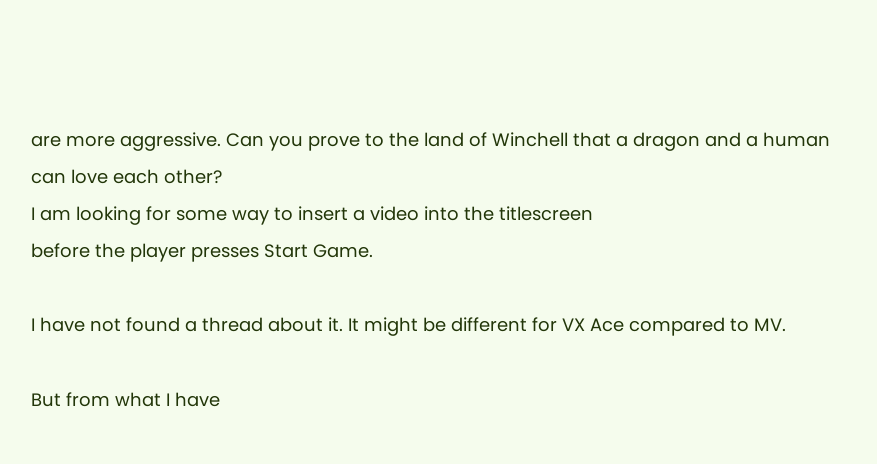are more aggressive. Can you prove to the land of Winchell that a dragon and a human can love each other?
I am looking for some way to insert a video into the titlescreen
before the player presses Start Game.

I have not found a thread about it. It might be different for VX Ace compared to MV.

But from what I have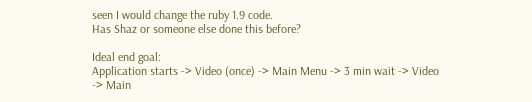seen I would change the ruby 1.9 code.
Has Shaz or someone else done this before?

Ideal end goal:
Application starts -> Video (once) -> Main Menu -> 3 min wait -> Video -> Main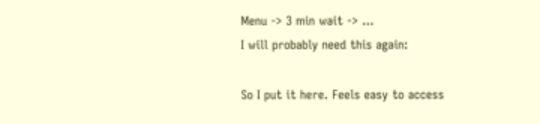Menu -> 3 min wait -> ...
I will probably need this again:

So I put it here. Feels easy to access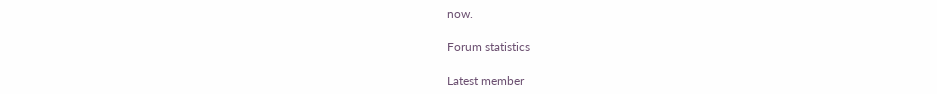now.

Forum statistics

Latest member